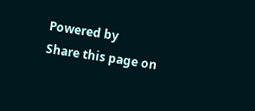Powered by
Share this page on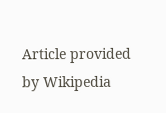Article provided by Wikipedia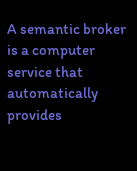A semantic broker is a computer service that automatically provides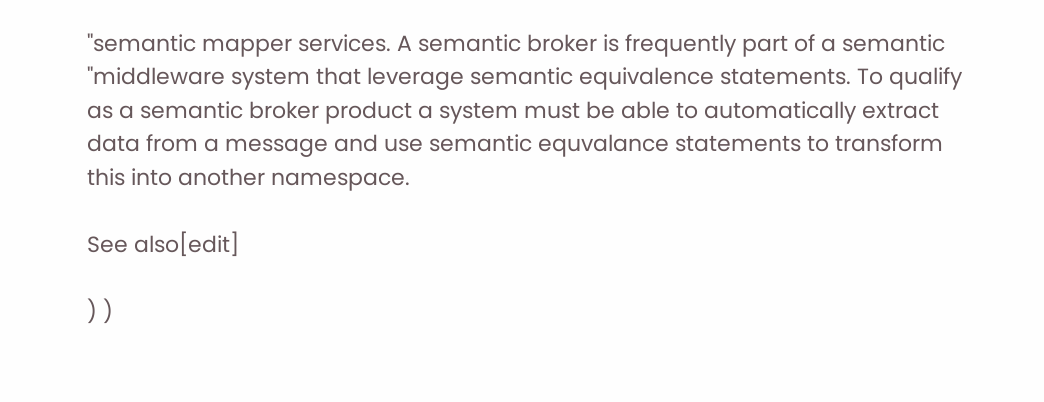"semantic mapper services. A semantic broker is frequently part of a semantic "middleware system that leverage semantic equivalence statements. To qualify as a semantic broker product a system must be able to automatically extract data from a message and use semantic equvalance statements to transform this into another namespace.

See also[edit]

) )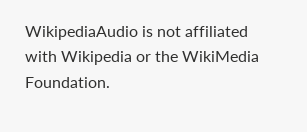WikipediaAudio is not affiliated with Wikipedia or the WikiMedia Foundation.